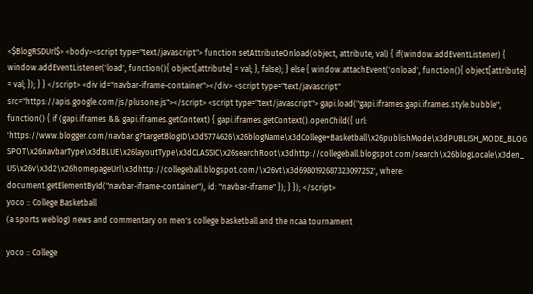<$BlogRSDUrl$> <body><script type="text/javascript"> function setAttributeOnload(object, attribute, val) { if(window.addEventListener) { window.addEventListener('load', function(){ object[attribute] = val; }, false); } else { window.attachEvent('onload', function(){ object[attribute] = val; }); } } </script> <div id="navbar-iframe-container"></div> <script type="text/javascript" src="https://apis.google.com/js/plusone.js"></script> <script type="text/javascript"> gapi.load("gapi.iframes:gapi.iframes.style.bubble", function() { if (gapi.iframes && gapi.iframes.getContext) { gapi.iframes.getContext().openChild({ url: 'https://www.blogger.com/navbar.g?targetBlogID\x3d5774626\x26blogName\x3dCollege+Basketball\x26publishMode\x3dPUBLISH_MODE_BLOGSPOT\x26navbarType\x3dBLUE\x26layoutType\x3dCLASSIC\x26searchRoot\x3dhttp://collegeball.blogspot.com/search\x26blogLocale\x3den_US\x26v\x3d2\x26homepageUrl\x3dhttp://collegeball.blogspot.com/\x26vt\x3d6980192687323097252', where: document.getElementById("navbar-iframe-container"), id: "navbar-iframe" }); } }); </script>
yoco :: College Basketball
(a sports weblog) news and commentary on men's college basketball and the ncaa tournament

yoco :: College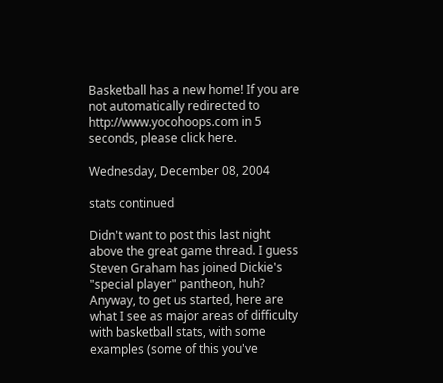Basketball has a new home! If you are not automatically redirected to http://www.yocohoops.com in 5 seconds, please click here.

Wednesday, December 08, 2004

stats continued

Didn't want to post this last night above the great game thread. I guess Steven Graham has joined Dickie's "special player" pantheon, huh? Anyway, to get us started, here are what I see as major areas of difficulty with basketball stats, with some examples (some of this you've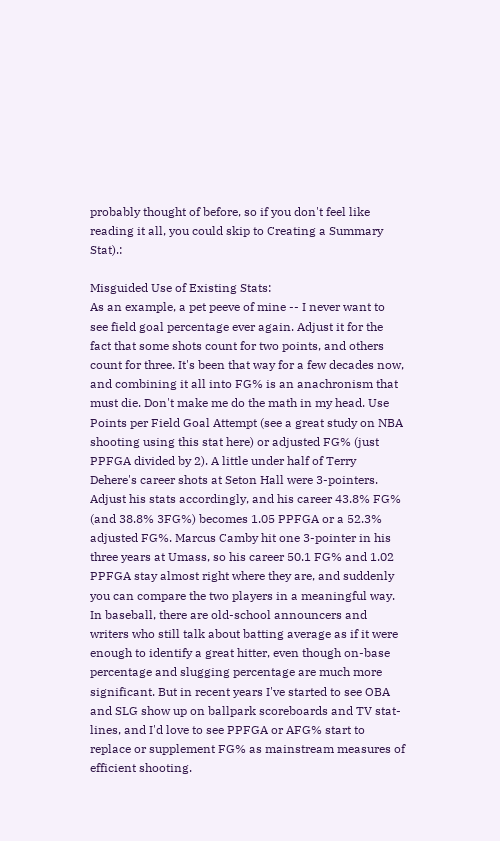probably thought of before, so if you don't feel like reading it all, you could skip to Creating a Summary Stat).:

Misguided Use of Existing Stats:
As an example, a pet peeve of mine -- I never want to see field goal percentage ever again. Adjust it for the fact that some shots count for two points, and others count for three. It's been that way for a few decades now, and combining it all into FG% is an anachronism that must die. Don't make me do the math in my head. Use Points per Field Goal Attempt (see a great study on NBA shooting using this stat here) or adjusted FG% (just PPFGA divided by 2). A little under half of Terry Dehere's career shots at Seton Hall were 3-pointers. Adjust his stats accordingly, and his career 43.8% FG% (and 38.8% 3FG%) becomes 1.05 PPFGA or a 52.3% adjusted FG%. Marcus Camby hit one 3-pointer in his three years at Umass, so his career 50.1 FG% and 1.02 PPFGA stay almost right where they are, and suddenly you can compare the two players in a meaningful way.
In baseball, there are old-school announcers and writers who still talk about batting average as if it were enough to identify a great hitter, even though on-base percentage and slugging percentage are much more significant. But in recent years I've started to see OBA and SLG show up on ballpark scoreboards and TV stat-lines, and I'd love to see PPFGA or AFG% start to replace or supplement FG% as mainstream measures of efficient shooting.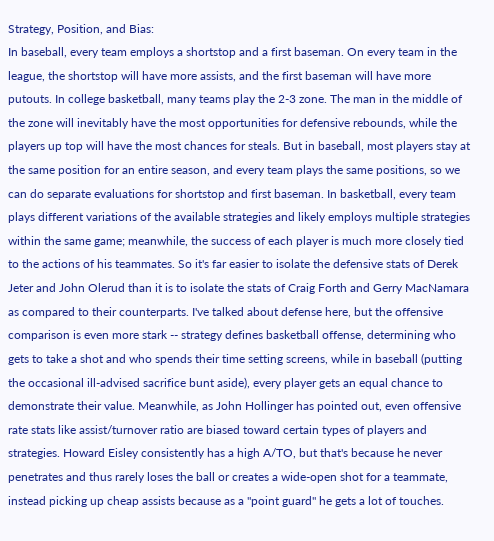Strategy, Position, and Bias:
In baseball, every team employs a shortstop and a first baseman. On every team in the league, the shortstop will have more assists, and the first baseman will have more putouts. In college basketball, many teams play the 2-3 zone. The man in the middle of the zone will inevitably have the most opportunities for defensive rebounds, while the players up top will have the most chances for steals. But in baseball, most players stay at the same position for an entire season, and every team plays the same positions, so we can do separate evaluations for shortstop and first baseman. In basketball, every team plays different variations of the available strategies and likely employs multiple strategies within the same game; meanwhile, the success of each player is much more closely tied to the actions of his teammates. So it's far easier to isolate the defensive stats of Derek Jeter and John Olerud than it is to isolate the stats of Craig Forth and Gerry MacNamara as compared to their counterparts. I've talked about defense here, but the offensive comparison is even more stark -- strategy defines basketball offense, determining who gets to take a shot and who spends their time setting screens, while in baseball (putting the occasional ill-advised sacrifice bunt aside), every player gets an equal chance to demonstrate their value. Meanwhile, as John Hollinger has pointed out, even offensive rate stats like assist/turnover ratio are biased toward certain types of players and strategies. Howard Eisley consistently has a high A/TO, but that's because he never penetrates and thus rarely loses the ball or creates a wide-open shot for a teammate, instead picking up cheap assists because as a "point guard" he gets a lot of touches.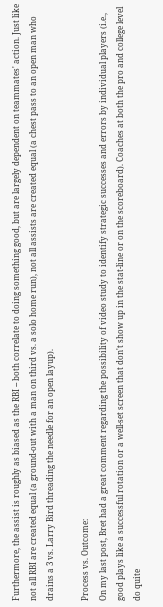Furthermore, the assist is roughly as biased as the RBI -- both correlate to doing something good, but are largely dependent on teammates' action. Just like not all RBI are created equal (a ground-out with a man on third vs. a solo home run), not all assists are created equal (a chest pass to an open man who drains a 3 vs. Larry Bird threading the needle for an open layup).

Process vs. Outcome:
On my last post, Bret had a great comment regarding the possibility of video study to identify strategic successes and errors by individual players (i.e., good plays like a successful rotation or a well-set screen that don't show up in the stat-line or on the scoreboard). Coaches at both the pro and college level do quite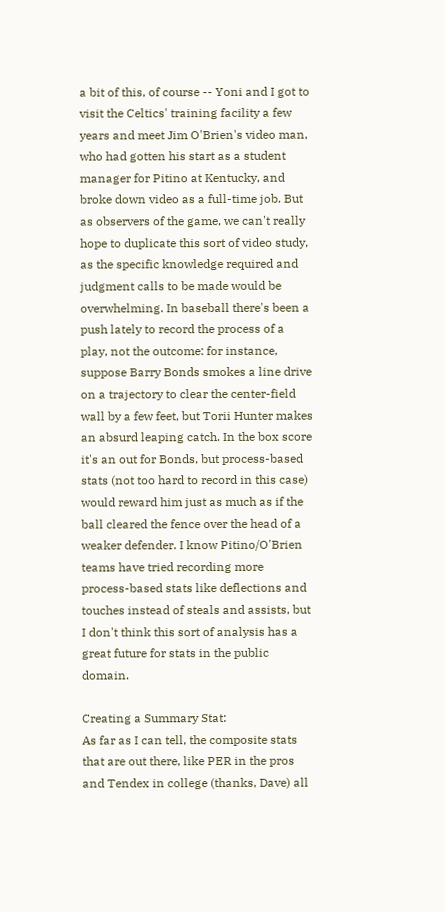a bit of this, of course -- Yoni and I got to visit the Celtics' training facility a few years and meet Jim O'Brien's video man, who had gotten his start as a student manager for Pitino at Kentucky, and broke down video as a full-time job. But as observers of the game, we can't really hope to duplicate this sort of video study, as the specific knowledge required and judgment calls to be made would be overwhelming. In baseball there's been a push lately to record the process of a play, not the outcome: for instance, suppose Barry Bonds smokes a line drive on a trajectory to clear the center-field wall by a few feet, but Torii Hunter makes an absurd leaping catch. In the box score it's an out for Bonds, but process-based stats (not too hard to record in this case) would reward him just as much as if the ball cleared the fence over the head of a weaker defender. I know Pitino/O'Brien teams have tried recording more process-based stats like deflections and touches instead of steals and assists, but I don't think this sort of analysis has a great future for stats in the public domain.

Creating a Summary Stat:
As far as I can tell, the composite stats that are out there, like PER in the pros and Tendex in college (thanks, Dave) all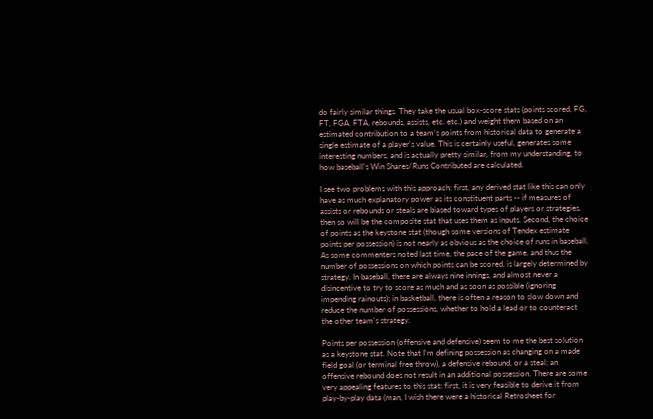do fairly similar things. They take the usual box-score stats (points scored, FG, FT, FGA, FTA, rebounds, assists, etc. etc.) and weight them based on an estimated contribution to a team's points from historical data to generate a single estimate of a player's value. This is certainly useful, generates some interesting numbers, and is actually pretty similar, from my understanding, to how baseball's Win Shares/Runs Contributed are calculated.

I see two problems with this approach: first, any derived stat like this can only have as much explanatory power as its constituent parts -- if measures of assists or rebounds or steals are biased toward types of players or strategies, then so will be the composite stat that uses them as inputs. Second, the choice of points as the keystone stat (though some versions of Tendex estimate points per possession) is not nearly as obvious as the choice of runs in baseball. As some commenters noted last time, the pace of the game, and thus the number of possessions on which points can be scored, is largely determined by strategy. In baseball, there are always nine innings, and almost never a disincentive to try to score as much and as soon as possible (ignoring impending rainouts); in basketball, there is often a reason to slow down and reduce the number of possessions, whether to hold a lead or to counteract the other team's strategy.

Points per possession (offensive and defensive) seem to me the best solution as a keystone stat. Note that I'm defining possession as changing on a made field goal (or terminal free throw), a defensive rebound, or a steal; an offensive rebound does not result in an additional possession. There are some very appealing features to this stat: first, it is very feasible to derive it from play-by-play data (man, I wish there were a historical Retrosheet for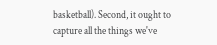basketball). Second, it ought to capture all the things we've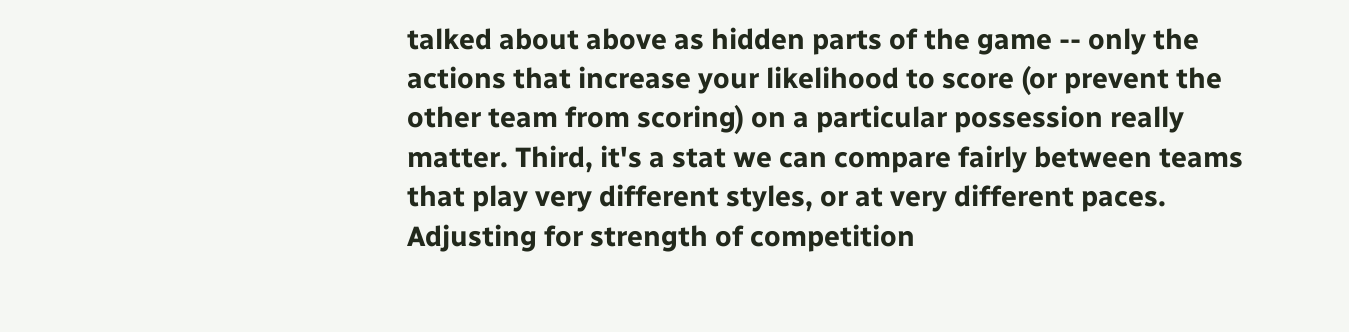talked about above as hidden parts of the game -- only the actions that increase your likelihood to score (or prevent the other team from scoring) on a particular possession really matter. Third, it's a stat we can compare fairly between teams that play very different styles, or at very different paces. Adjusting for strength of competition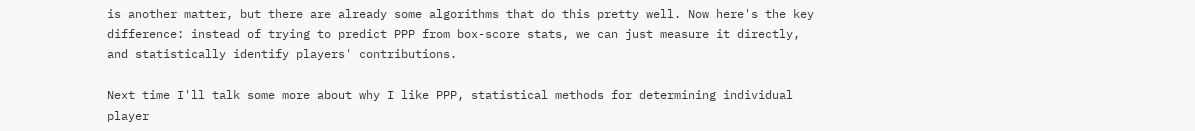is another matter, but there are already some algorithms that do this pretty well. Now here's the key difference: instead of trying to predict PPP from box-score stats, we can just measure it directly, and statistically identify players' contributions.

Next time I'll talk some more about why I like PPP, statistical methods for determining individual player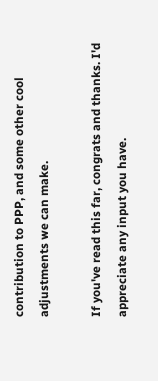contribution to PPP, and some other cool adjustments we can make.

If you've read this far, congrats and thanks. I'd appreciate any input you have.